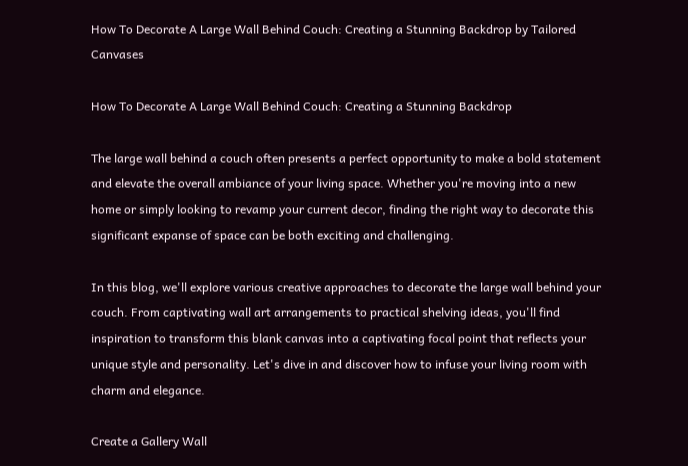How To Decorate A Large Wall Behind Couch: Creating a Stunning Backdrop by Tailored Canvases

How To Decorate A Large Wall Behind Couch: Creating a Stunning Backdrop

The large wall behind a couch often presents a perfect opportunity to make a bold statement and elevate the overall ambiance of your living space. Whether you're moving into a new home or simply looking to revamp your current decor, finding the right way to decorate this significant expanse of space can be both exciting and challenging.

In this blog, we'll explore various creative approaches to decorate the large wall behind your couch. From captivating wall art arrangements to practical shelving ideas, you'll find inspiration to transform this blank canvas into a captivating focal point that reflects your unique style and personality. Let's dive in and discover how to infuse your living room with charm and elegance.

Create a Gallery Wall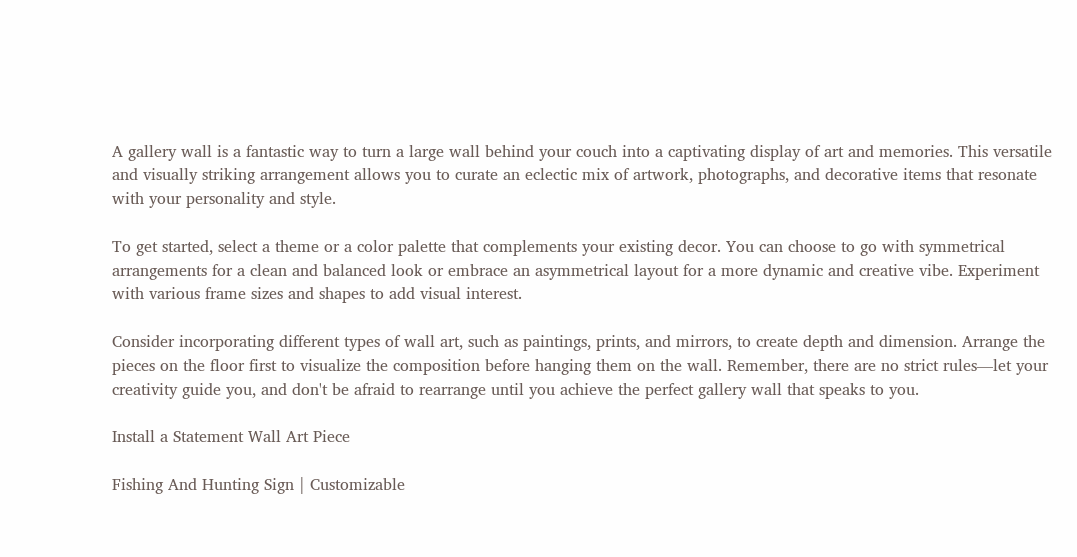A gallery wall is a fantastic way to turn a large wall behind your couch into a captivating display of art and memories. This versatile and visually striking arrangement allows you to curate an eclectic mix of artwork, photographs, and decorative items that resonate with your personality and style.

To get started, select a theme or a color palette that complements your existing decor. You can choose to go with symmetrical arrangements for a clean and balanced look or embrace an asymmetrical layout for a more dynamic and creative vibe. Experiment with various frame sizes and shapes to add visual interest.

Consider incorporating different types of wall art, such as paintings, prints, and mirrors, to create depth and dimension. Arrange the pieces on the floor first to visualize the composition before hanging them on the wall. Remember, there are no strict rules—let your creativity guide you, and don't be afraid to rearrange until you achieve the perfect gallery wall that speaks to you.

Install a Statement Wall Art Piece

Fishing And Hunting Sign | Customizable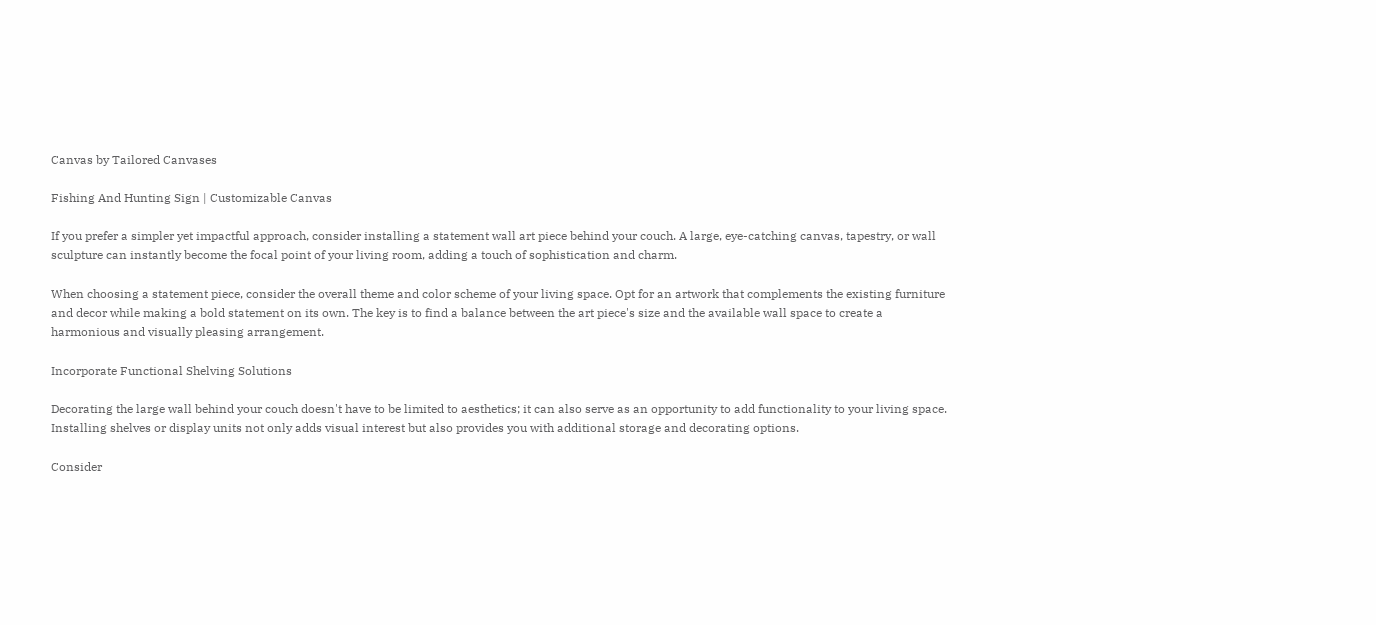Canvas by Tailored Canvases

Fishing And Hunting Sign | Customizable Canvas

If you prefer a simpler yet impactful approach, consider installing a statement wall art piece behind your couch. A large, eye-catching canvas, tapestry, or wall sculpture can instantly become the focal point of your living room, adding a touch of sophistication and charm.

When choosing a statement piece, consider the overall theme and color scheme of your living space. Opt for an artwork that complements the existing furniture and decor while making a bold statement on its own. The key is to find a balance between the art piece's size and the available wall space to create a harmonious and visually pleasing arrangement.

Incorporate Functional Shelving Solutions

Decorating the large wall behind your couch doesn't have to be limited to aesthetics; it can also serve as an opportunity to add functionality to your living space. Installing shelves or display units not only adds visual interest but also provides you with additional storage and decorating options.

Consider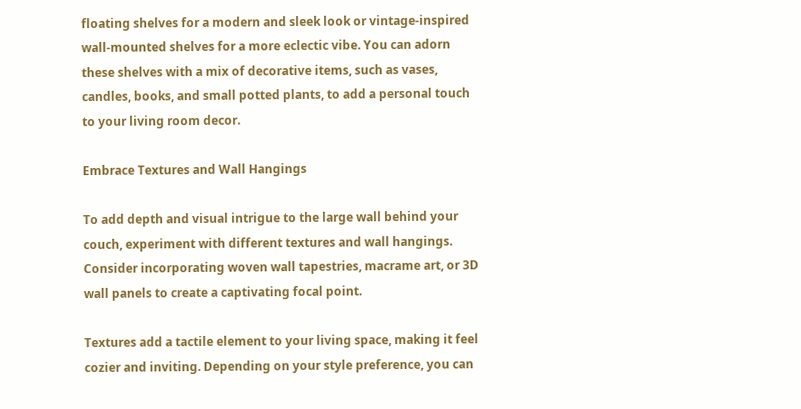floating shelves for a modern and sleek look or vintage-inspired wall-mounted shelves for a more eclectic vibe. You can adorn these shelves with a mix of decorative items, such as vases, candles, books, and small potted plants, to add a personal touch to your living room decor.

Embrace Textures and Wall Hangings

To add depth and visual intrigue to the large wall behind your couch, experiment with different textures and wall hangings. Consider incorporating woven wall tapestries, macrame art, or 3D wall panels to create a captivating focal point.

Textures add a tactile element to your living space, making it feel cozier and inviting. Depending on your style preference, you can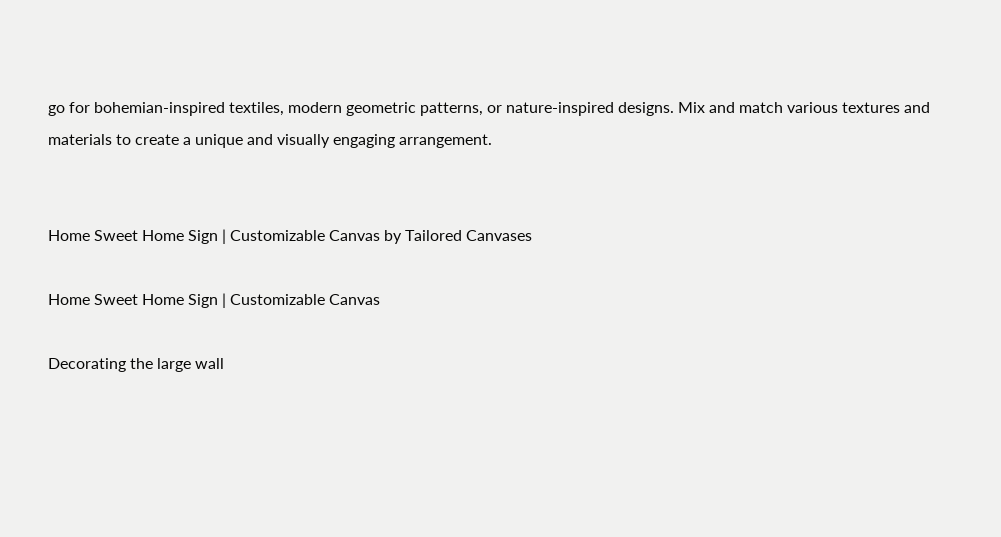go for bohemian-inspired textiles, modern geometric patterns, or nature-inspired designs. Mix and match various textures and materials to create a unique and visually engaging arrangement.


Home Sweet Home Sign | Customizable Canvas by Tailored Canvases

Home Sweet Home Sign | Customizable Canvas

Decorating the large wall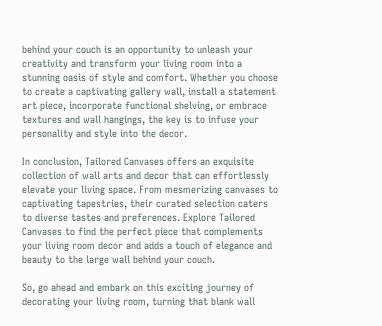behind your couch is an opportunity to unleash your creativity and transform your living room into a stunning oasis of style and comfort. Whether you choose to create a captivating gallery wall, install a statement art piece, incorporate functional shelving, or embrace textures and wall hangings, the key is to infuse your personality and style into the decor.

In conclusion, Tailored Canvases offers an exquisite collection of wall arts and decor that can effortlessly elevate your living space. From mesmerizing canvases to captivating tapestries, their curated selection caters to diverse tastes and preferences. Explore Tailored Canvases to find the perfect piece that complements your living room decor and adds a touch of elegance and beauty to the large wall behind your couch.

So, go ahead and embark on this exciting journey of decorating your living room, turning that blank wall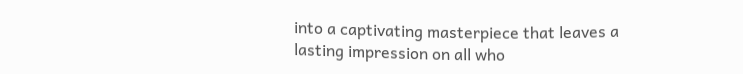into a captivating masterpiece that leaves a lasting impression on all who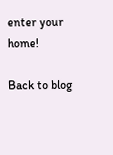enter your home!

Back to blog